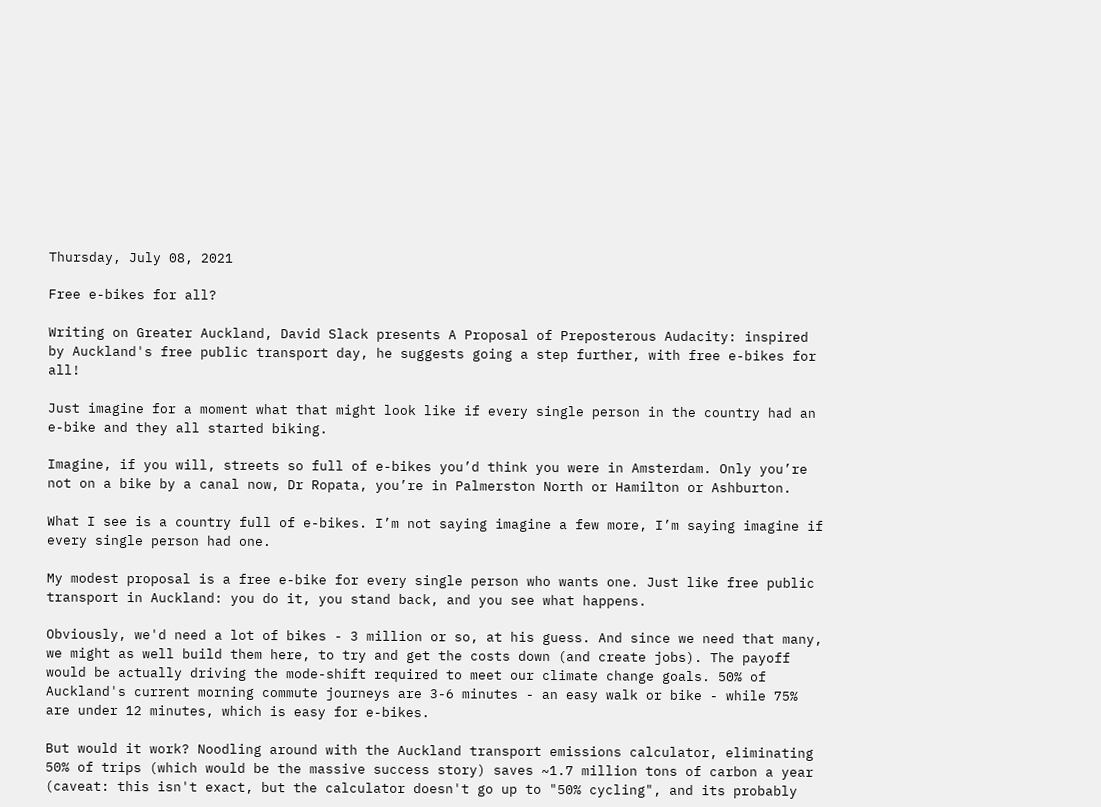Thursday, July 08, 2021

Free e-bikes for all?

Writing on Greater Auckland, David Slack presents A Proposal of Preposterous Audacity: inspired by Auckland's free public transport day, he suggests going a step further, with free e-bikes for all!

Just imagine for a moment what that might look like if every single person in the country had an e-bike and they all started biking.

Imagine, if you will, streets so full of e-bikes you’d think you were in Amsterdam. Only you’re not on a bike by a canal now, Dr Ropata, you’re in Palmerston North or Hamilton or Ashburton.

What I see is a country full of e-bikes. I’m not saying imagine a few more, I’m saying imagine if every single person had one.

My modest proposal is a free e-bike for every single person who wants one. Just like free public transport in Auckland: you do it, you stand back, and you see what happens.

Obviously, we'd need a lot of bikes - 3 million or so, at his guess. And since we need that many, we might as well build them here, to try and get the costs down (and create jobs). The payoff would be actually driving the mode-shift required to meet our climate change goals. 50% of Auckland's current morning commute journeys are 3-6 minutes - an easy walk or bike - while 75% are under 12 minutes, which is easy for e-bikes.

But would it work? Noodling around with the Auckland transport emissions calculator, eliminating 50% of trips (which would be the massive success story) saves ~1.7 million tons of carbon a year (caveat: this isn't exact, but the calculator doesn't go up to "50% cycling", and its probably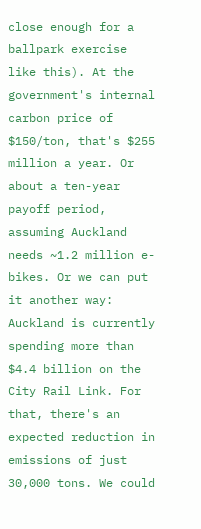close enough for a ballpark exercise like this). At the government's internal carbon price of $150/ton, that's $255 million a year. Or about a ten-year payoff period, assuming Auckland needs ~1.2 million e-bikes. Or we can put it another way: Auckland is currently spending more than $4.4 billion on the City Rail Link. For that, there's an expected reduction in emissions of just 30,000 tons. We could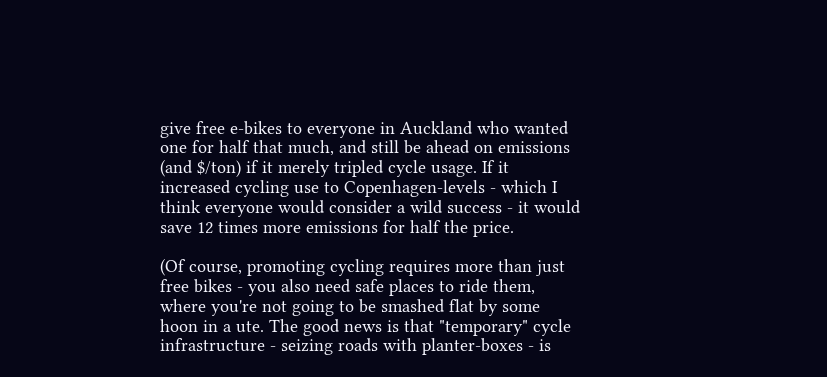give free e-bikes to everyone in Auckland who wanted one for half that much, and still be ahead on emissions (and $/ton) if it merely tripled cycle usage. If it increased cycling use to Copenhagen-levels - which I think everyone would consider a wild success - it would save 12 times more emissions for half the price.

(Of course, promoting cycling requires more than just free bikes - you also need safe places to ride them, where you're not going to be smashed flat by some hoon in a ute. The good news is that "temporary" cycle infrastructure - seizing roads with planter-boxes - is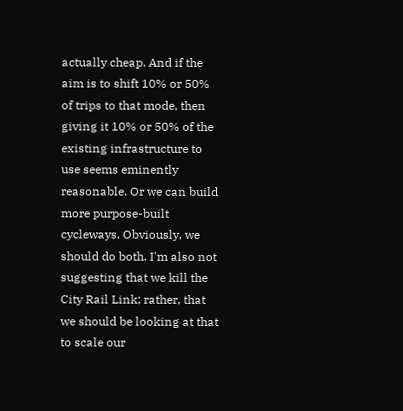actually cheap. And if the aim is to shift 10% or 50% of trips to that mode, then giving it 10% or 50% of the existing infrastructure to use seems eminently reasonable. Or we can build more purpose-built cycleways. Obviously, we should do both. I'm also not suggesting that we kill the City Rail Link; rather, that we should be looking at that to scale our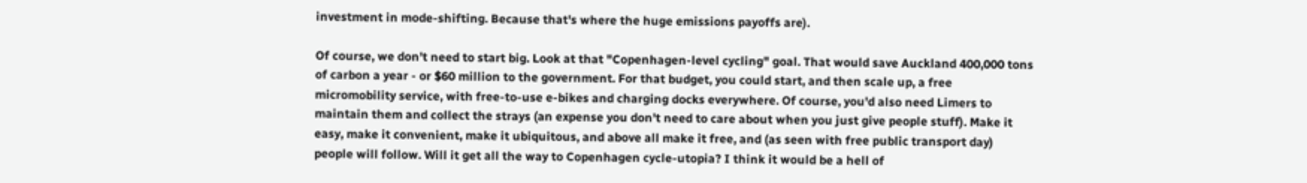investment in mode-shifting. Because that's where the huge emissions payoffs are).

Of course, we don't need to start big. Look at that "Copenhagen-level cycling" goal. That would save Auckland 400,000 tons of carbon a year - or $60 million to the government. For that budget, you could start, and then scale up, a free micromobility service, with free-to-use e-bikes and charging docks everywhere. Of course, you'd also need Limers to maintain them and collect the strays (an expense you don't need to care about when you just give people stuff). Make it easy, make it convenient, make it ubiquitous, and above all make it free, and (as seen with free public transport day) people will follow. Will it get all the way to Copenhagen cycle-utopia? I think it would be a hell of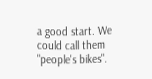a good start. We could call them "people's bikes".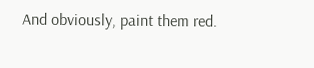And obviously, paint them red.